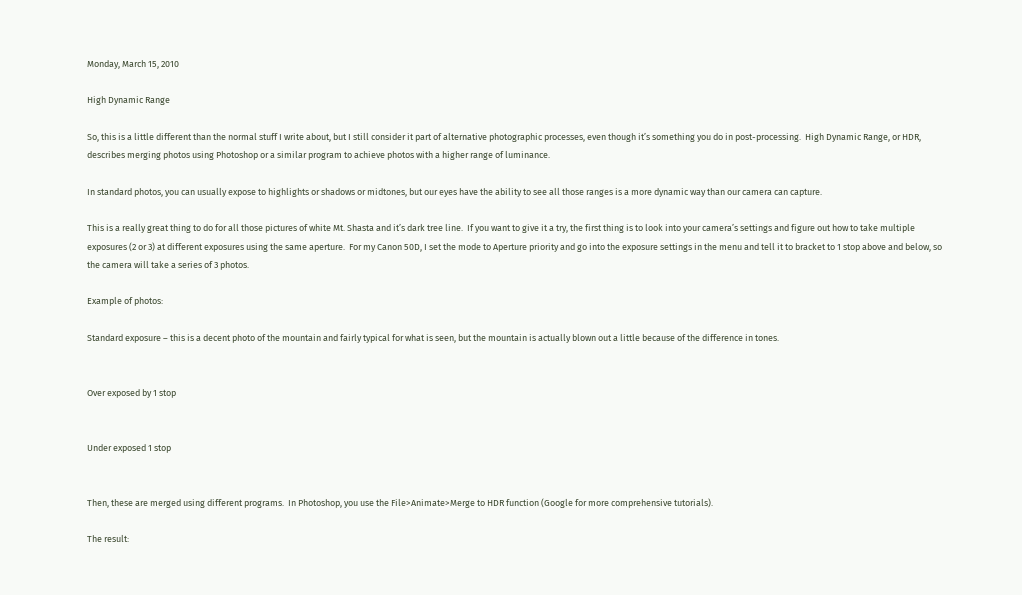Monday, March 15, 2010

High Dynamic Range

So, this is a little different than the normal stuff I write about, but I still consider it part of alternative photographic processes, even though it’s something you do in post-processing.  High Dynamic Range, or HDR, describes merging photos using Photoshop or a similar program to achieve photos with a higher range of luminance.

In standard photos, you can usually expose to highlights or shadows or midtones, but our eyes have the ability to see all those ranges is a more dynamic way than our camera can capture.

This is a really great thing to do for all those pictures of white Mt. Shasta and it’s dark tree line.  If you want to give it a try, the first thing is to look into your camera’s settings and figure out how to take multiple exposures (2 or 3) at different exposures using the same aperture.  For my Canon 50D, I set the mode to Aperture priority and go into the exposure settings in the menu and tell it to bracket to 1 stop above and below, so the camera will take a series of 3 photos.

Example of photos:

Standard exposure – this is a decent photo of the mountain and fairly typical for what is seen, but the mountain is actually blown out a little because of the difference in tones.


Over exposed by 1 stop


Under exposed 1 stop


Then, these are merged using different programs.  In Photoshop, you use the File>Animate>Merge to HDR function (Google for more comprehensive tutorials).

The result: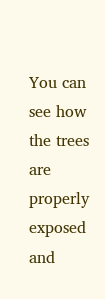You can see how the trees are properly exposed and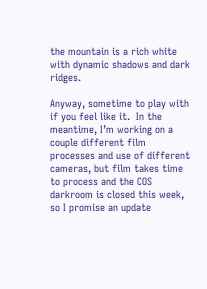the mountain is a rich white with dynamic shadows and dark ridges.

Anyway, sometime to play with if you feel like it.  In the meantime, I’m working on a couple different film processes and use of different cameras, but film takes time to process and the COS darkroom is closed this week, so I promise an update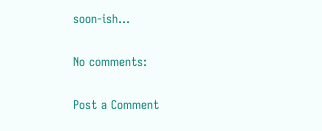soon-ish…

No comments:

Post a Comment